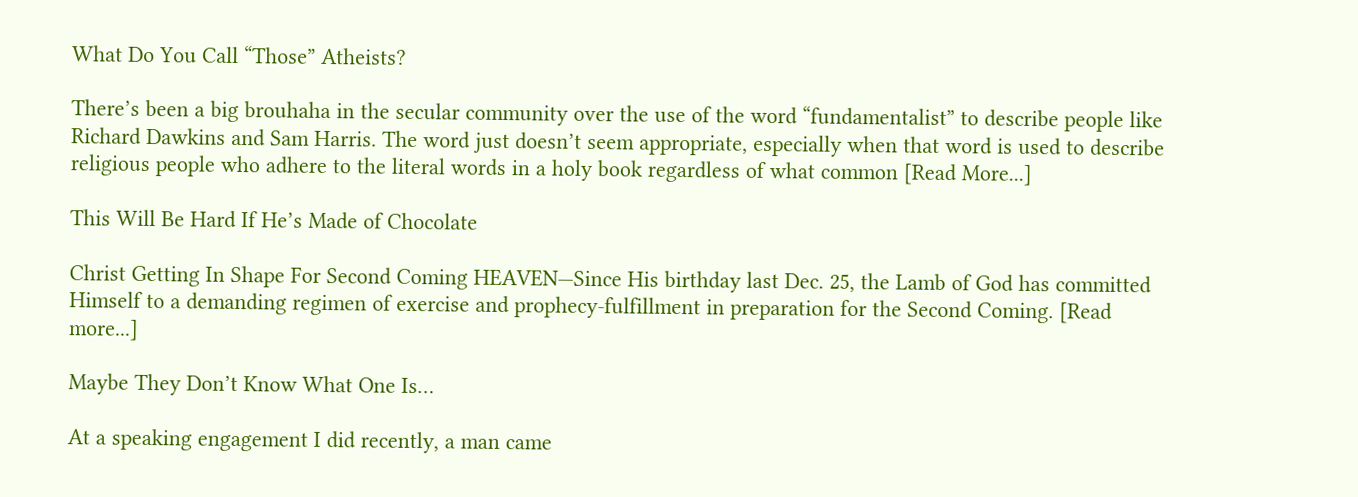What Do You Call “Those” Atheists?

There’s been a big brouhaha in the secular community over the use of the word “fundamentalist” to describe people like Richard Dawkins and Sam Harris. The word just doesn’t seem appropriate, especially when that word is used to describe religious people who adhere to the literal words in a holy book regardless of what common [Read More...]

This Will Be Hard If He’s Made of Chocolate

Christ Getting In Shape For Second Coming HEAVEN—Since His birthday last Dec. 25, the Lamb of God has committed Himself to a demanding regimen of exercise and prophecy-fulfillment in preparation for the Second Coming. [Read more...]

Maybe They Don’t Know What One Is…

At a speaking engagement I did recently, a man came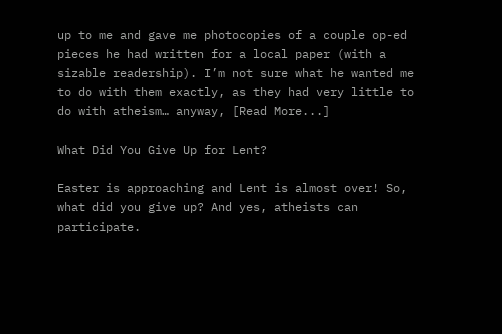up to me and gave me photocopies of a couple op-ed pieces he had written for a local paper (with a sizable readership). I’m not sure what he wanted me to do with them exactly, as they had very little to do with atheism… anyway, [Read More...]

What Did You Give Up for Lent?

Easter is approaching and Lent is almost over! So, what did you give up? And yes, atheists can participate.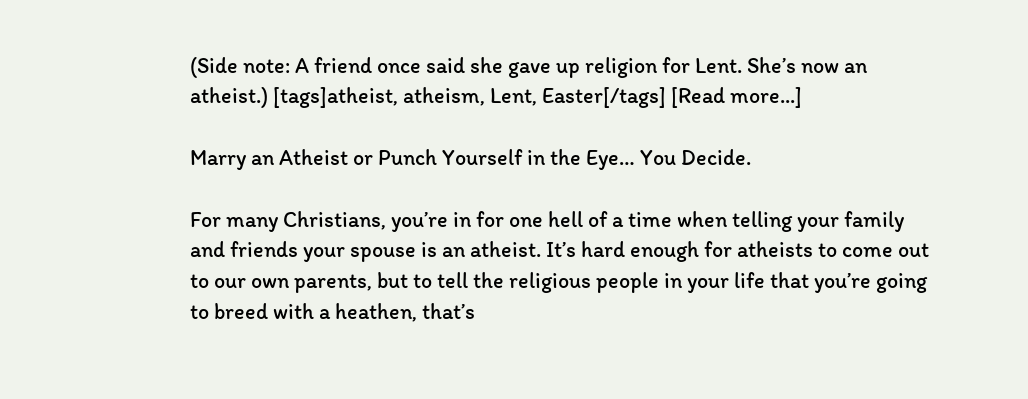(Side note: A friend once said she gave up religion for Lent. She’s now an atheist.) [tags]atheist, atheism, Lent, Easter[/tags] [Read more...]

Marry an Atheist or Punch Yourself in the Eye… You Decide.

For many Christians, you’re in for one hell of a time when telling your family and friends your spouse is an atheist. It’s hard enough for atheists to come out to our own parents, but to tell the religious people in your life that you’re going to breed with a heathen, that’s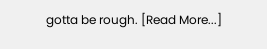gotta be rough. [Read More...]